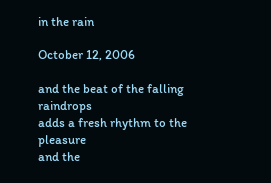in the rain

October 12, 2006

and the beat of the falling raindrops
adds a fresh rhythm to the pleasure
and the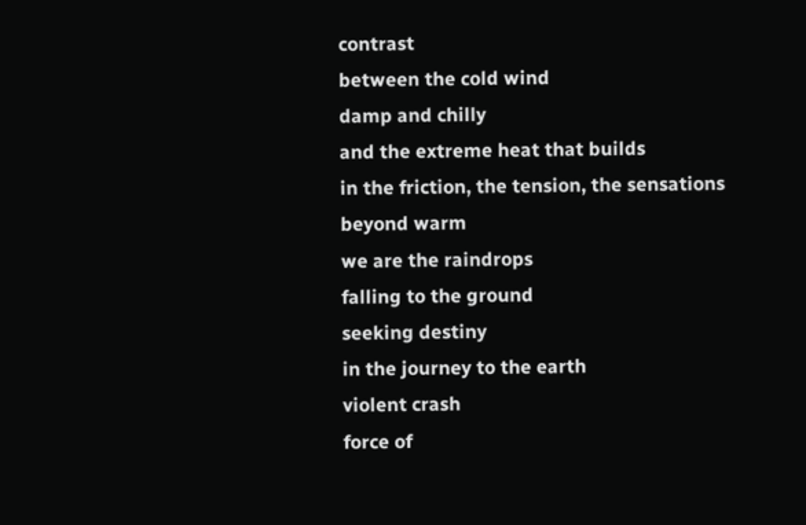contrast
between the cold wind
damp and chilly
and the extreme heat that builds
in the friction, the tension, the sensations
beyond warm
we are the raindrops
falling to the ground
seeking destiny
in the journey to the earth
violent crash
force of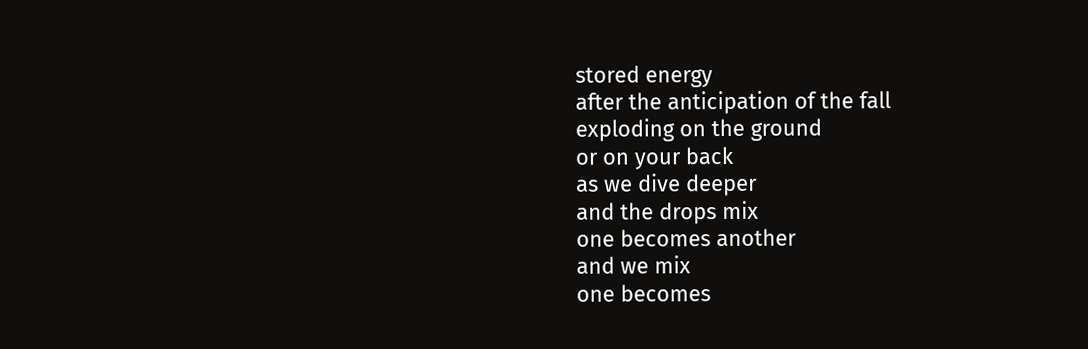stored energy
after the anticipation of the fall
exploding on the ground
or on your back
as we dive deeper
and the drops mix
one becomes another
and we mix
one becomes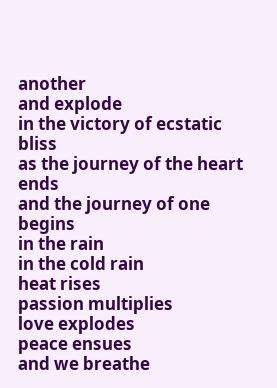another
and explode
in the victory of ecstatic bliss
as the journey of the heart ends
and the journey of one begins
in the rain
in the cold rain
heat rises
passion multiplies
love explodes
peace ensues
and we breathe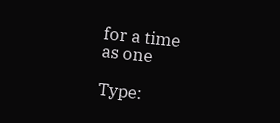for a time
as one

Type: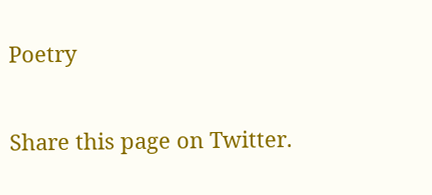Poetry

Share this page on Twitter.